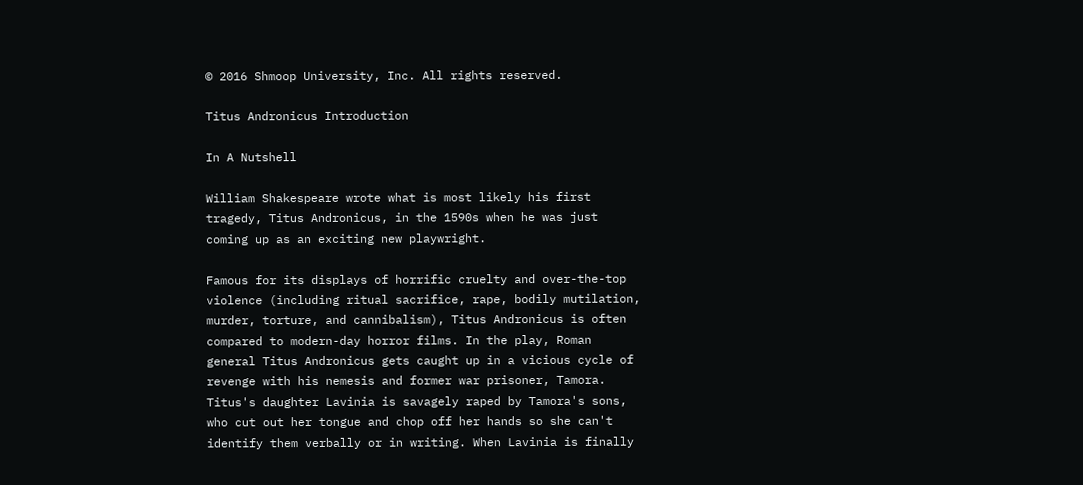© 2016 Shmoop University, Inc. All rights reserved.

Titus Andronicus Introduction

In A Nutshell

William Shakespeare wrote what is most likely his first tragedy, Titus Andronicus, in the 1590s when he was just coming up as an exciting new playwright.

Famous for its displays of horrific cruelty and over-the-top violence (including ritual sacrifice, rape, bodily mutilation, murder, torture, and cannibalism), Titus Andronicus is often compared to modern-day horror films. In the play, Roman general Titus Andronicus gets caught up in a vicious cycle of revenge with his nemesis and former war prisoner, Tamora. Titus's daughter Lavinia is savagely raped by Tamora's sons, who cut out her tongue and chop off her hands so she can't identify them verbally or in writing. When Lavinia is finally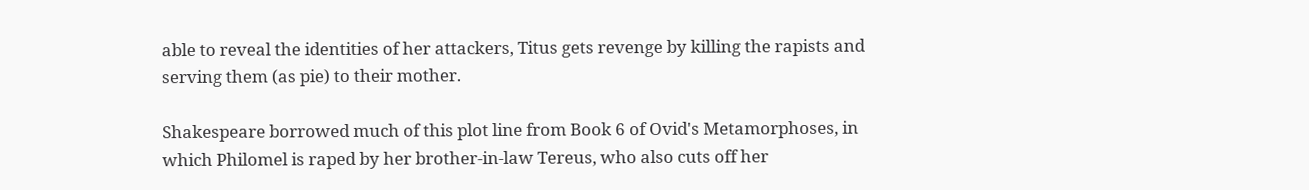able to reveal the identities of her attackers, Titus gets revenge by killing the rapists and serving them (as pie) to their mother.

Shakespeare borrowed much of this plot line from Book 6 of Ovid's Metamorphoses, in which Philomel is raped by her brother-in-law Tereus, who also cuts off her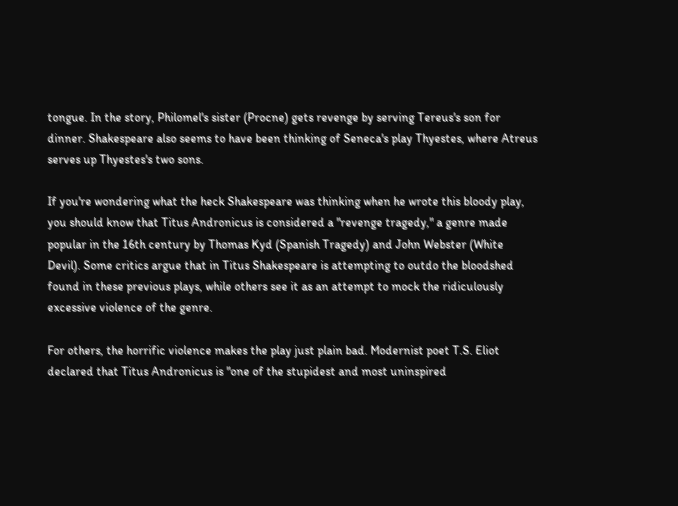tongue. In the story, Philomel's sister (Procne) gets revenge by serving Tereus's son for dinner. Shakespeare also seems to have been thinking of Seneca's play Thyestes, where Atreus serves up Thyestes's two sons.

If you're wondering what the heck Shakespeare was thinking when he wrote this bloody play, you should know that Titus Andronicus is considered a "revenge tragedy," a genre made popular in the 16th century by Thomas Kyd (Spanish Tragedy) and John Webster (White Devil). Some critics argue that in Titus Shakespeare is attempting to outdo the bloodshed found in these previous plays, while others see it as an attempt to mock the ridiculously excessive violence of the genre.

For others, the horrific violence makes the play just plain bad. Modernist poet T.S. Eliot declared that Titus Andronicus is "one of the stupidest and most uninspired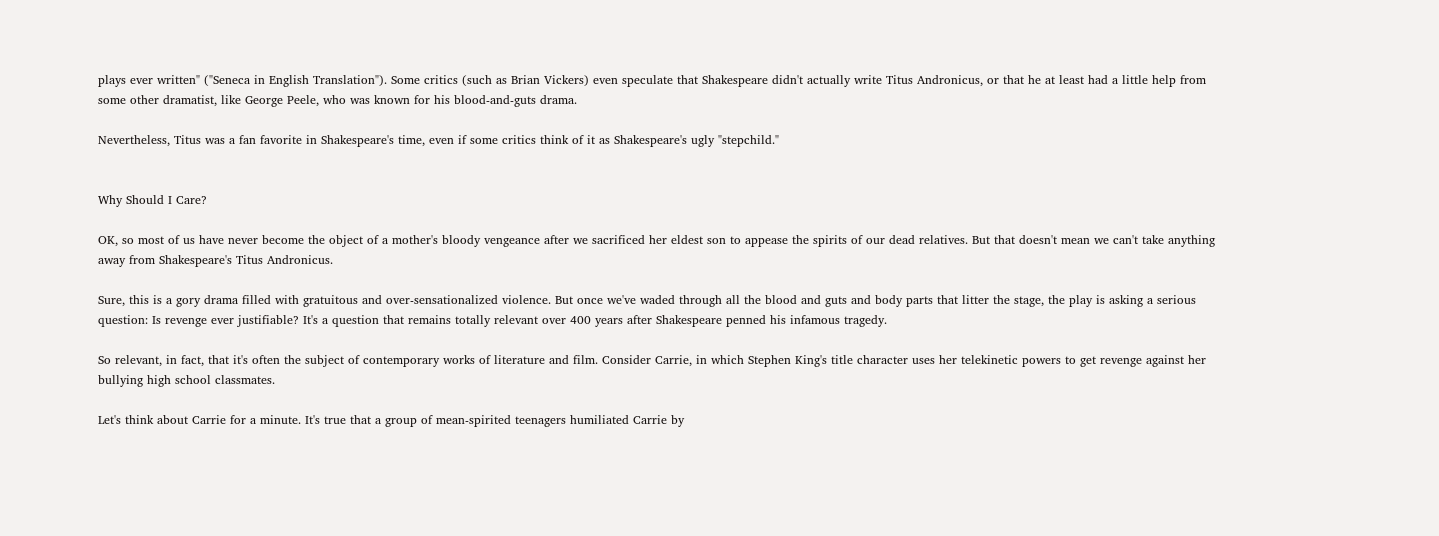plays ever written" ("Seneca in English Translation"). Some critics (such as Brian Vickers) even speculate that Shakespeare didn't actually write Titus Andronicus, or that he at least had a little help from some other dramatist, like George Peele, who was known for his blood-and-guts drama.

Nevertheless, Titus was a fan favorite in Shakespeare's time, even if some critics think of it as Shakespeare's ugly "stepchild."


Why Should I Care?

OK, so most of us have never become the object of a mother's bloody vengeance after we sacrificed her eldest son to appease the spirits of our dead relatives. But that doesn't mean we can't take anything away from Shakespeare's Titus Andronicus.

Sure, this is a gory drama filled with gratuitous and over-sensationalized violence. But once we've waded through all the blood and guts and body parts that litter the stage, the play is asking a serious question: Is revenge ever justifiable? It's a question that remains totally relevant over 400 years after Shakespeare penned his infamous tragedy.

So relevant, in fact, that it's often the subject of contemporary works of literature and film. Consider Carrie, in which Stephen King's title character uses her telekinetic powers to get revenge against her bullying high school classmates.

Let's think about Carrie for a minute. It's true that a group of mean-spirited teenagers humiliated Carrie by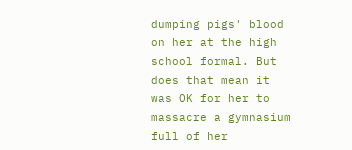dumping pigs' blood on her at the high school formal. But does that mean it was OK for her to massacre a gymnasium full of her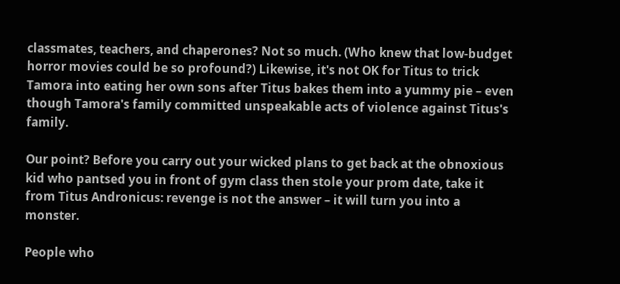classmates, teachers, and chaperones? Not so much. (Who knew that low-budget horror movies could be so profound?) Likewise, it's not OK for Titus to trick Tamora into eating her own sons after Titus bakes them into a yummy pie – even though Tamora's family committed unspeakable acts of violence against Titus's family.

Our point? Before you carry out your wicked plans to get back at the obnoxious kid who pantsed you in front of gym class then stole your prom date, take it from Titus Andronicus: revenge is not the answer – it will turn you into a monster.

People who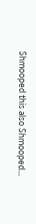Shmooped this also Shmooped...